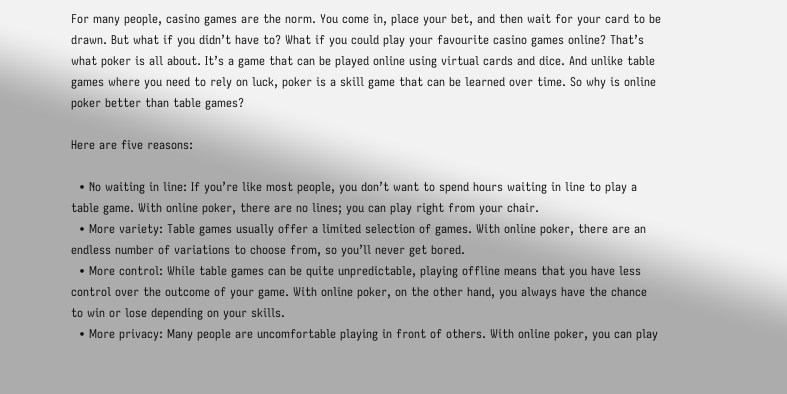For many people, casino games are the norm. You come in, place your bet, and then wait for your card to be drawn. But what if you didn’t have to? What if you could play your favourite casino games online? That’s what poker is all about. It’s a game that can be played online using virtual cards and dice. And unlike table games where you need to rely on luck, poker is a skill game that can be learned over time. So why is online poker better than table games?

Here are five reasons:

  • No waiting in line: If you’re like most people, you don’t want to spend hours waiting in line to play a table game. With online poker, there are no lines; you can play right from your chair.
  • More variety: Table games usually offer a limited selection of games. With online poker, there are an endless number of variations to choose from, so you’ll never get bored.
  • More control: While table games can be quite unpredictable, playing offline means that you have less control over the outcome of your game. With online poker, on the other hand, you always have the chance to win or lose depending on your skills.
  • More privacy: Many people are uncomfortable playing in front of others. With online poker, you can play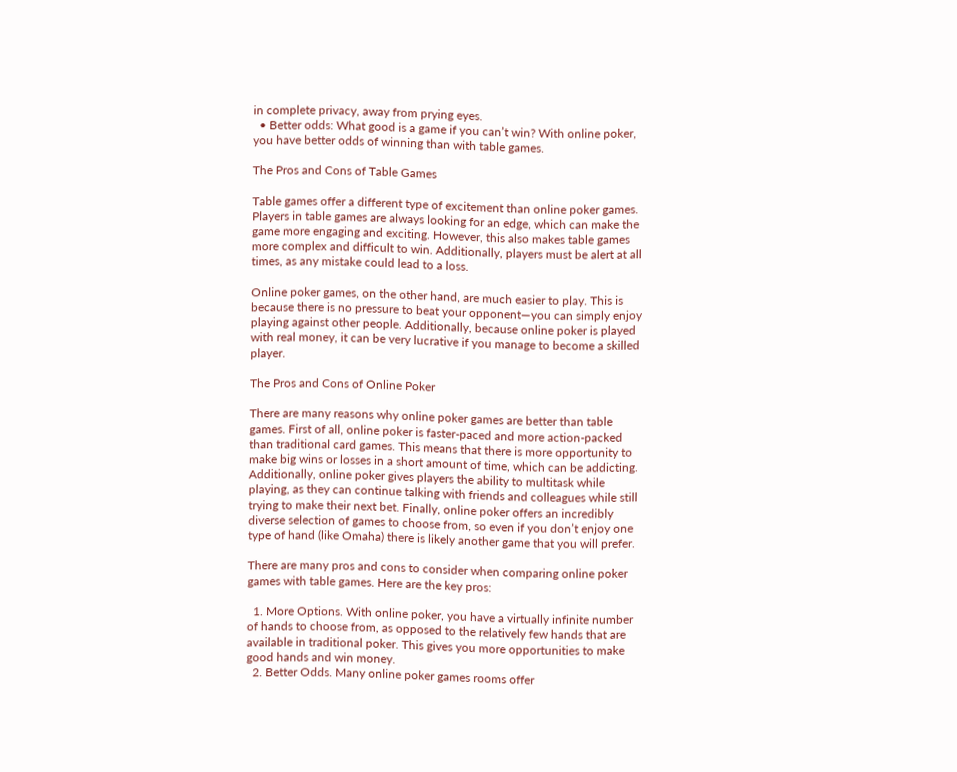in complete privacy, away from prying eyes.
  • Better odds: What good is a game if you can’t win? With online poker, you have better odds of winning than with table games.

The Pros and Cons of Table Games

Table games offer a different type of excitement than online poker games. Players in table games are always looking for an edge, which can make the game more engaging and exciting. However, this also makes table games more complex and difficult to win. Additionally, players must be alert at all times, as any mistake could lead to a loss.

Online poker games, on the other hand, are much easier to play. This is because there is no pressure to beat your opponent—you can simply enjoy playing against other people. Additionally, because online poker is played with real money, it can be very lucrative if you manage to become a skilled player.

The Pros and Cons of Online Poker

There are many reasons why online poker games are better than table games. First of all, online poker is faster-paced and more action-packed than traditional card games. This means that there is more opportunity to make big wins or losses in a short amount of time, which can be addicting. Additionally, online poker gives players the ability to multitask while playing, as they can continue talking with friends and colleagues while still trying to make their next bet. Finally, online poker offers an incredibly diverse selection of games to choose from, so even if you don’t enjoy one type of hand (like Omaha) there is likely another game that you will prefer.

There are many pros and cons to consider when comparing online poker games with table games. Here are the key pros:

  1. More Options. With online poker, you have a virtually infinite number of hands to choose from, as opposed to the relatively few hands that are available in traditional poker. This gives you more opportunities to make good hands and win money.
  2. Better Odds. Many online poker games rooms offer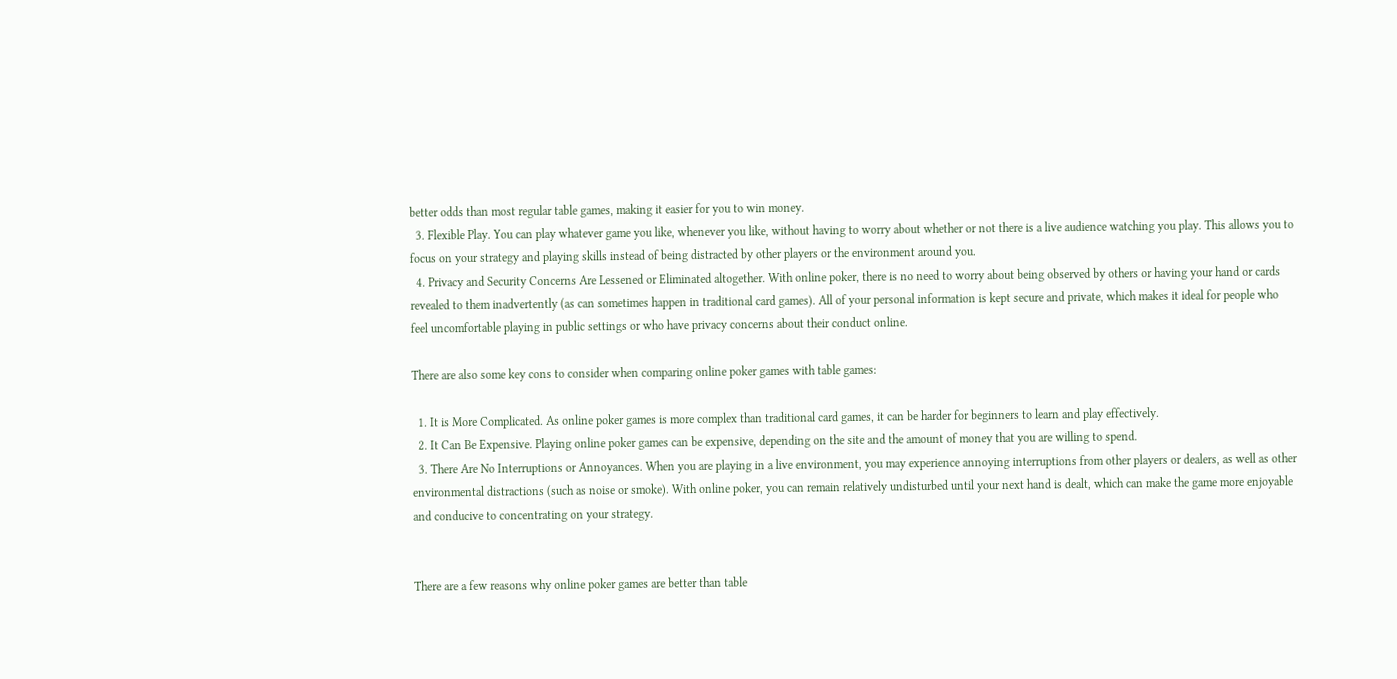better odds than most regular table games, making it easier for you to win money.
  3. Flexible Play. You can play whatever game you like, whenever you like, without having to worry about whether or not there is a live audience watching you play. This allows you to focus on your strategy and playing skills instead of being distracted by other players or the environment around you.
  4. Privacy and Security Concerns Are Lessened or Eliminated altogether. With online poker, there is no need to worry about being observed by others or having your hand or cards revealed to them inadvertently (as can sometimes happen in traditional card games). All of your personal information is kept secure and private, which makes it ideal for people who feel uncomfortable playing in public settings or who have privacy concerns about their conduct online.

There are also some key cons to consider when comparing online poker games with table games:

  1. It is More Complicated. As online poker games is more complex than traditional card games, it can be harder for beginners to learn and play effectively.
  2. It Can Be Expensive. Playing online poker games can be expensive, depending on the site and the amount of money that you are willing to spend.
  3. There Are No Interruptions or Annoyances. When you are playing in a live environment, you may experience annoying interruptions from other players or dealers, as well as other environmental distractions (such as noise or smoke). With online poker, you can remain relatively undisturbed until your next hand is dealt, which can make the game more enjoyable and conducive to concentrating on your strategy.


There are a few reasons why online poker games are better than table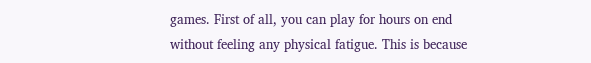games. First of all, you can play for hours on end without feeling any physical fatigue. This is because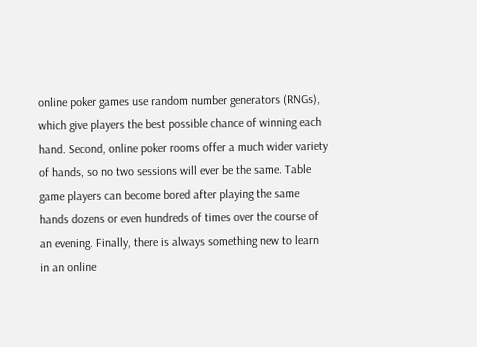online poker games use random number generators (RNGs), which give players the best possible chance of winning each hand. Second, online poker rooms offer a much wider variety of hands, so no two sessions will ever be the same. Table game players can become bored after playing the same hands dozens or even hundreds of times over the course of an evening. Finally, there is always something new to learn in an online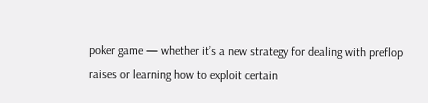poker game — whether it’s a new strategy for dealing with preflop raises or learning how to exploit certain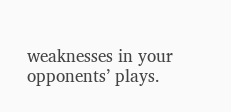weaknesses in your opponents’ plays.